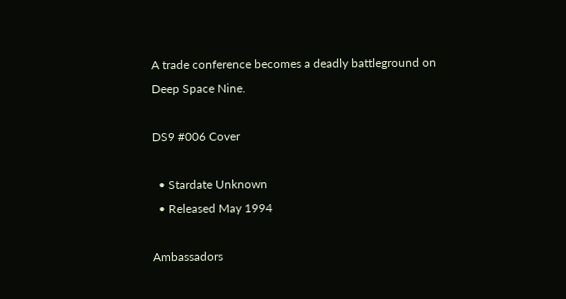A trade conference becomes a deadly battleground on Deep Space Nine.

DS9 #006 Cover

  • Stardate Unknown
  • Released May 1994

Ambassadors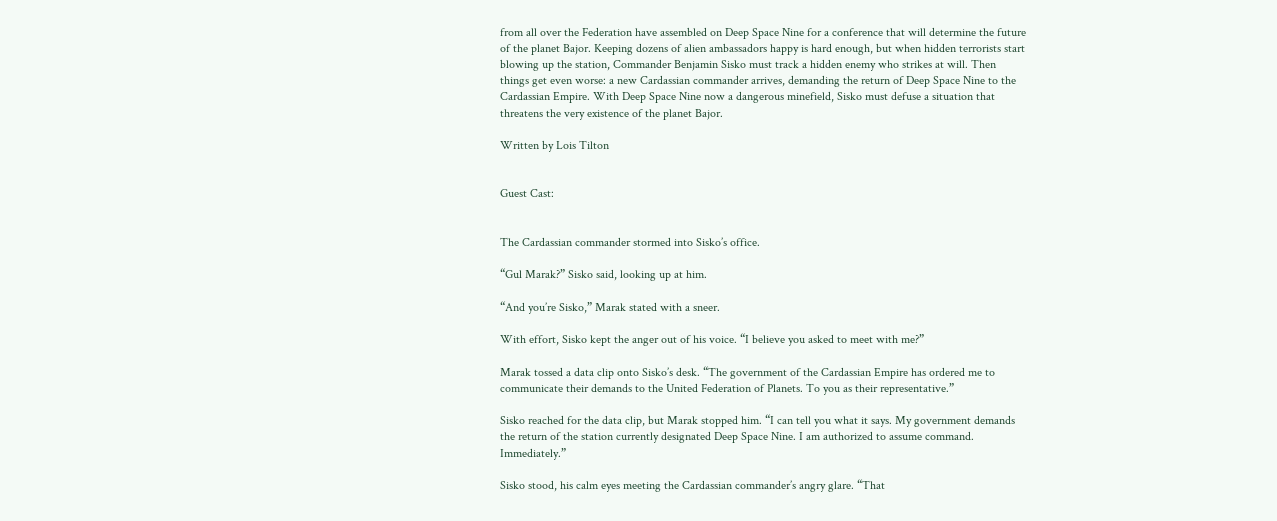from all over the Federation have assembled on Deep Space Nine for a conference that will determine the future of the planet Bajor. Keeping dozens of alien ambassadors happy is hard enough, but when hidden terrorists start blowing up the station, Commander Benjamin Sisko must track a hidden enemy who strikes at will. Then things get even worse: a new Cardassian commander arrives, demanding the return of Deep Space Nine to the Cardassian Empire. With Deep Space Nine now a dangerous minefield, Sisko must defuse a situation that threatens the very existence of the planet Bajor.

Written by Lois Tilton


Guest Cast:


The Cardassian commander stormed into Sisko’s office.

“Gul Marak?” Sisko said, looking up at him.

“And you’re Sisko,” Marak stated with a sneer.

With effort, Sisko kept the anger out of his voice. “I believe you asked to meet with me?”

Marak tossed a data clip onto Sisko’s desk. “The government of the Cardassian Empire has ordered me to communicate their demands to the United Federation of Planets. To you as their representative.”

Sisko reached for the data clip, but Marak stopped him. “I can tell you what it says. My government demands the return of the station currently designated Deep Space Nine. I am authorized to assume command. Immediately.”

Sisko stood, his calm eyes meeting the Cardassian commander’s angry glare. “That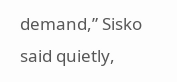demand,” Sisko said quietly,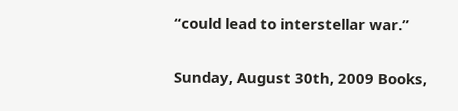“could lead to interstellar war.”

Sunday, August 30th, 2009 Books,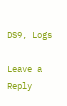DS9, Logs

Leave a Reply